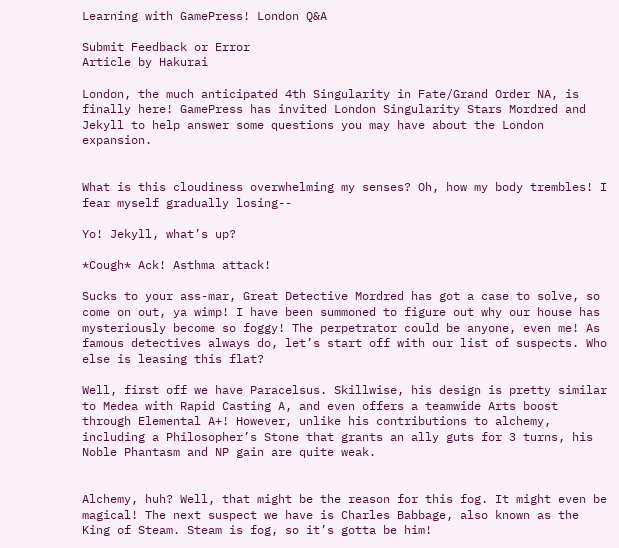Learning with GamePress! London Q&A

Submit Feedback or Error
Article by Hakurai

London, the much anticipated 4th Singularity in Fate/Grand Order NA, is finally here! GamePress has invited London Singularity Stars Mordred and Jekyll to help answer some questions you may have about the London expansion.


What is this cloudiness overwhelming my senses? Oh, how my body trembles! I fear myself gradually losing--

Yo! Jekyll, what’s up?

*Cough* Ack! Asthma attack!

Sucks to your ass-mar, Great Detective Mordred has got a case to solve, so come on out, ya wimp! I have been summoned to figure out why our house has mysteriously become so foggy! The perpetrator could be anyone, even me! As famous detectives always do, let’s start off with our list of suspects. Who else is leasing this flat?

Well, first off we have Paracelsus. Skillwise, his design is pretty similar to Medea with Rapid Casting A, and even offers a teamwide Arts boost through Elemental A+! However, unlike his contributions to alchemy, including a Philosopher’s Stone that grants an ally guts for 3 turns, his Noble Phantasm and NP gain are quite weak.


Alchemy, huh? Well, that might be the reason for this fog. It might even be magical! The next suspect we have is Charles Babbage, also known as the King of Steam. Steam is fog, so it’s gotta be him!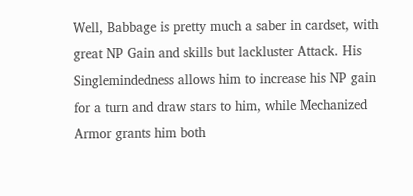Well, Babbage is pretty much a saber in cardset, with great NP Gain and skills but lackluster Attack. His Singlemindedness allows him to increase his NP gain for a turn and draw stars to him, while Mechanized Armor grants him both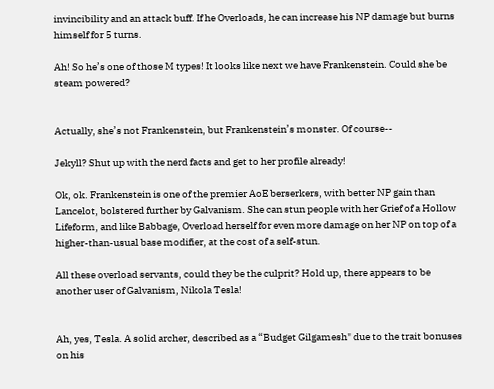invincibility and an attack buff. If he Overloads, he can increase his NP damage but burns himself for 5 turns.

Ah! So he’s one of those M types! It looks like next we have Frankenstein. Could she be steam powered?


Actually, she’s not Frankenstein, but Frankenstein’s monster. Of course--

Jekyll? Shut up with the nerd facts and get to her profile already!

Ok, ok. Frankenstein is one of the premier AoE berserkers, with better NP gain than Lancelot, bolstered further by Galvanism. She can stun people with her Grief of a Hollow Lifeform, and like Babbage, Overload herself for even more damage on her NP on top of a higher-than-usual base modifier, at the cost of a self-stun.

All these overload servants, could they be the culprit? Hold up, there appears to be another user of Galvanism, Nikola Tesla!


Ah, yes, Tesla. A solid archer, described as a “Budget Gilgamesh" due to the trait bonuses on his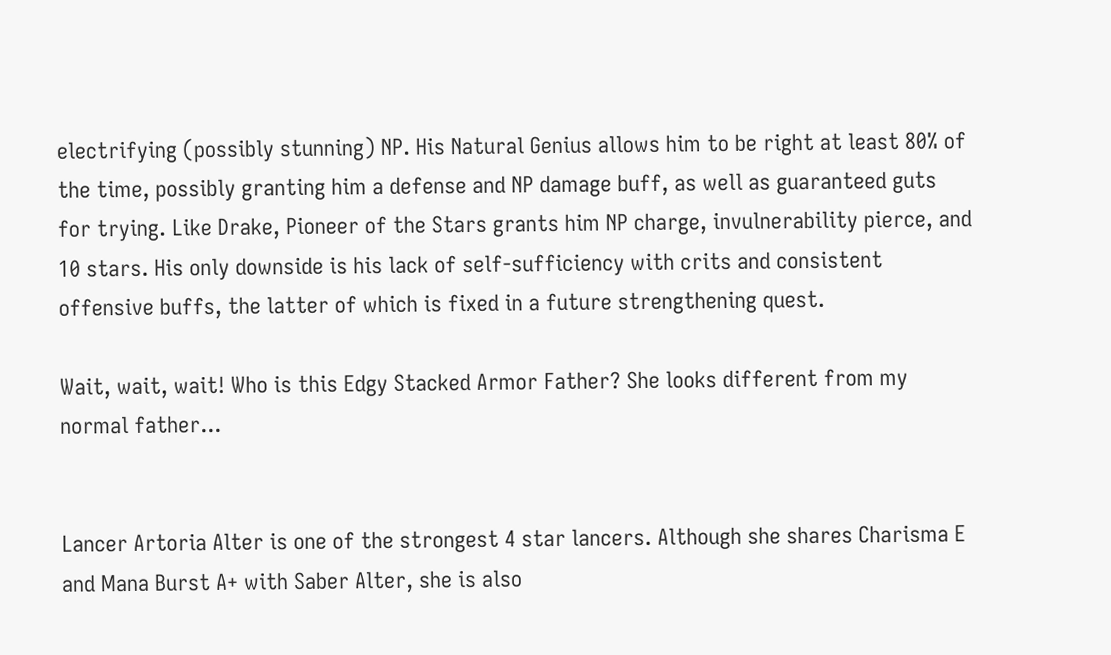electrifying (possibly stunning) NP. His Natural Genius allows him to be right at least 80% of the time, possibly granting him a defense and NP damage buff, as well as guaranteed guts for trying. Like Drake, Pioneer of the Stars grants him NP charge, invulnerability pierce, and 10 stars. His only downside is his lack of self-sufficiency with crits and consistent offensive buffs, the latter of which is fixed in a future strengthening quest.

Wait, wait, wait! Who is this Edgy Stacked Armor Father? She looks different from my normal father...


Lancer Artoria Alter is one of the strongest 4 star lancers. Although she shares Charisma E and Mana Burst A+ with Saber Alter, she is also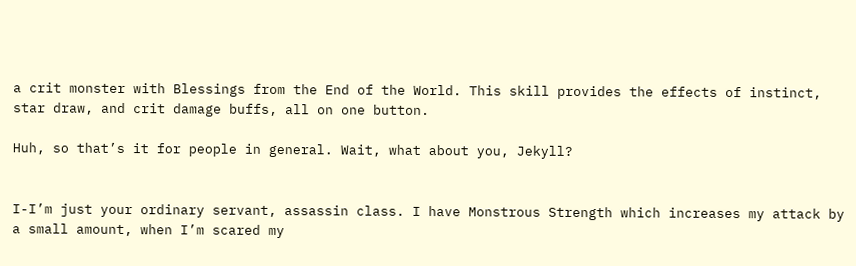a crit monster with Blessings from the End of the World. This skill provides the effects of instinct, star draw, and crit damage buffs, all on one button.

Huh, so that’s it for people in general. Wait, what about you, Jekyll?


I-I’m just your ordinary servant, assassin class. I have Monstrous Strength which increases my attack by a small amount, when I’m scared my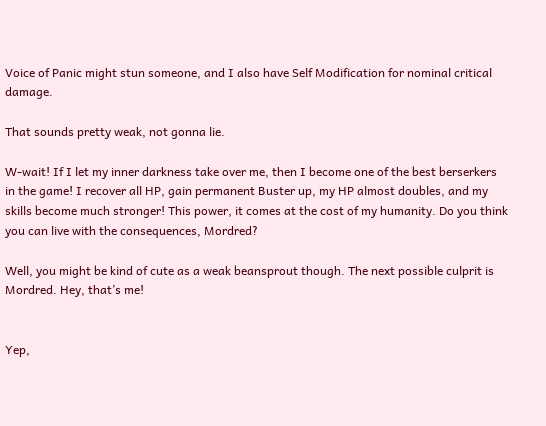Voice of Panic might stun someone, and I also have Self Modification for nominal critical damage.

That sounds pretty weak, not gonna lie.

W-wait! If I let my inner darkness take over me, then I become one of the best berserkers in the game! I recover all HP, gain permanent Buster up, my HP almost doubles, and my skills become much stronger! This power, it comes at the cost of my humanity. Do you think you can live with the consequences, Mordred?

Well, you might be kind of cute as a weak beansprout though. The next possible culprit is Mordred. Hey, that’s me!


Yep,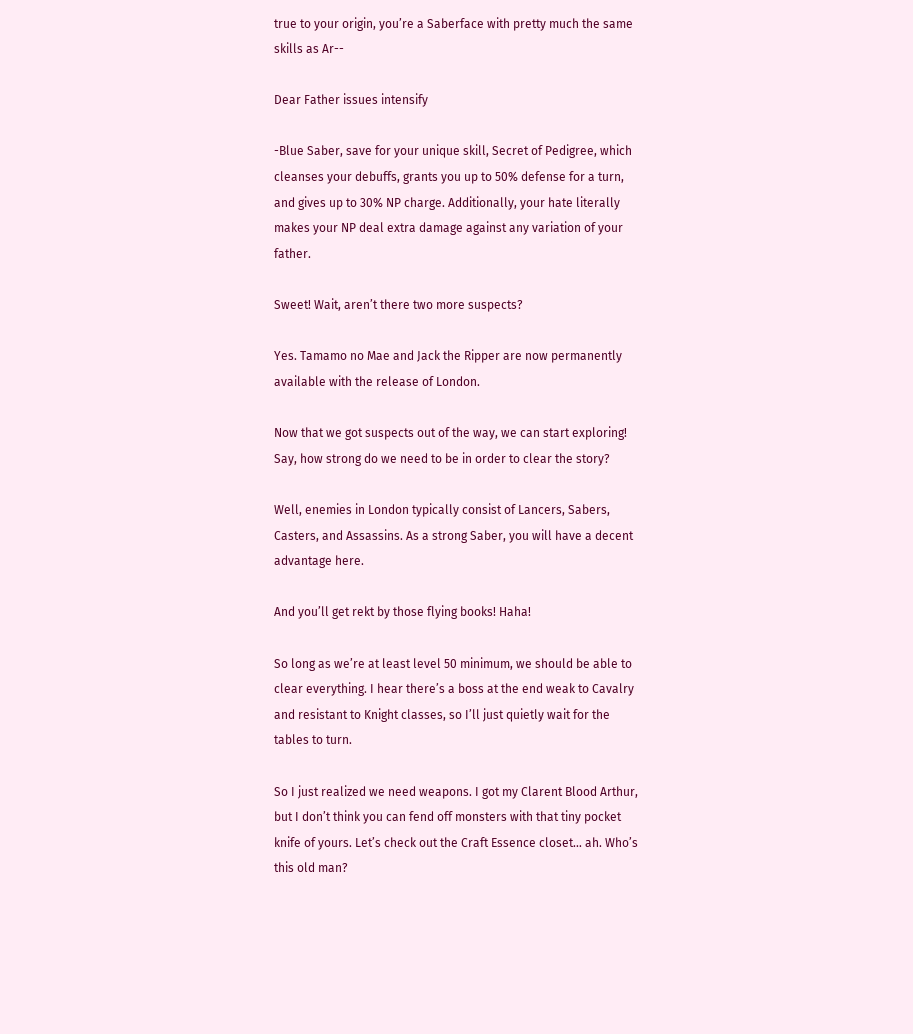true to your origin, you’re a Saberface with pretty much the same skills as Ar--

Dear Father issues intensify

-Blue Saber, save for your unique skill, Secret of Pedigree, which cleanses your debuffs, grants you up to 50% defense for a turn, and gives up to 30% NP charge. Additionally, your hate literally makes your NP deal extra damage against any variation of your father.

Sweet! Wait, aren’t there two more suspects?

Yes. Tamamo no Mae and Jack the Ripper are now permanently available with the release of London.

Now that we got suspects out of the way, we can start exploring! Say, how strong do we need to be in order to clear the story?

Well, enemies in London typically consist of Lancers, Sabers, Casters, and Assassins. As a strong Saber, you will have a decent advantage here.

And you’ll get rekt by those flying books! Haha!

So long as we’re at least level 50 minimum, we should be able to clear everything. I hear there’s a boss at the end weak to Cavalry and resistant to Knight classes, so I’ll just quietly wait for the tables to turn.

So I just realized we need weapons. I got my Clarent Blood Arthur, but I don’t think you can fend off monsters with that tiny pocket knife of yours. Let’s check out the Craft Essence closet… ah. Who’s this old man?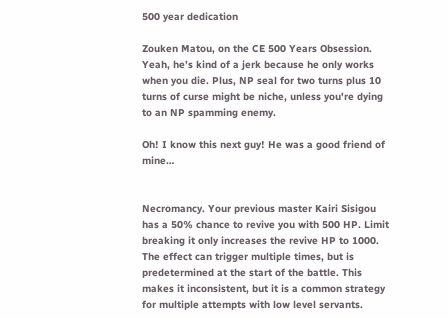500 year dedication

Zouken Matou, on the CE 500 Years Obsession. Yeah, he’s kind of a jerk because he only works when you die. Plus, NP seal for two turns plus 10 turns of curse might be niche, unless you're dying to an NP spamming enemy.

Oh! I know this next guy! He was a good friend of mine…


Necromancy. Your previous master Kairi Sisigou has a 50% chance to revive you with 500 HP. Limit breaking it only increases the revive HP to 1000. The effect can trigger multiple times, but is predetermined at the start of the battle. This makes it inconsistent, but it is a common strategy for multiple attempts with low level servants.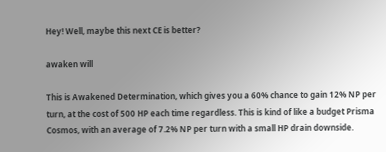Hey! Well, maybe this next CE is better?

awaken will

This is Awakened Determination, which gives you a 60% chance to gain 12% NP per turn, at the cost of 500 HP each time regardless. This is kind of like a budget Prisma Cosmos, with an average of 7.2% NP per turn with a small HP drain downside.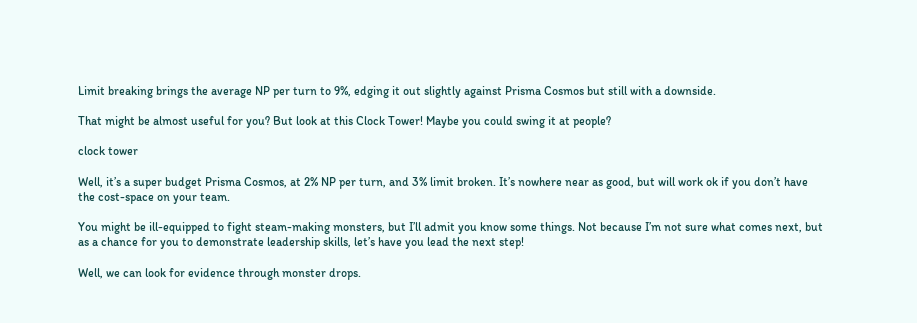Limit breaking brings the average NP per turn to 9%, edging it out slightly against Prisma Cosmos but still with a downside.

That might be almost useful for you? But look at this Clock Tower! Maybe you could swing it at people?

clock tower

Well, it’s a super budget Prisma Cosmos, at 2% NP per turn, and 3% limit broken. It’s nowhere near as good, but will work ok if you don’t have the cost-space on your team.

You might be ill-equipped to fight steam-making monsters, but I’ll admit you know some things. Not because I’m not sure what comes next, but as a chance for you to demonstrate leadership skills, let’s have you lead the next step!

Well, we can look for evidence through monster drops.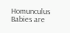Homunculus Babies are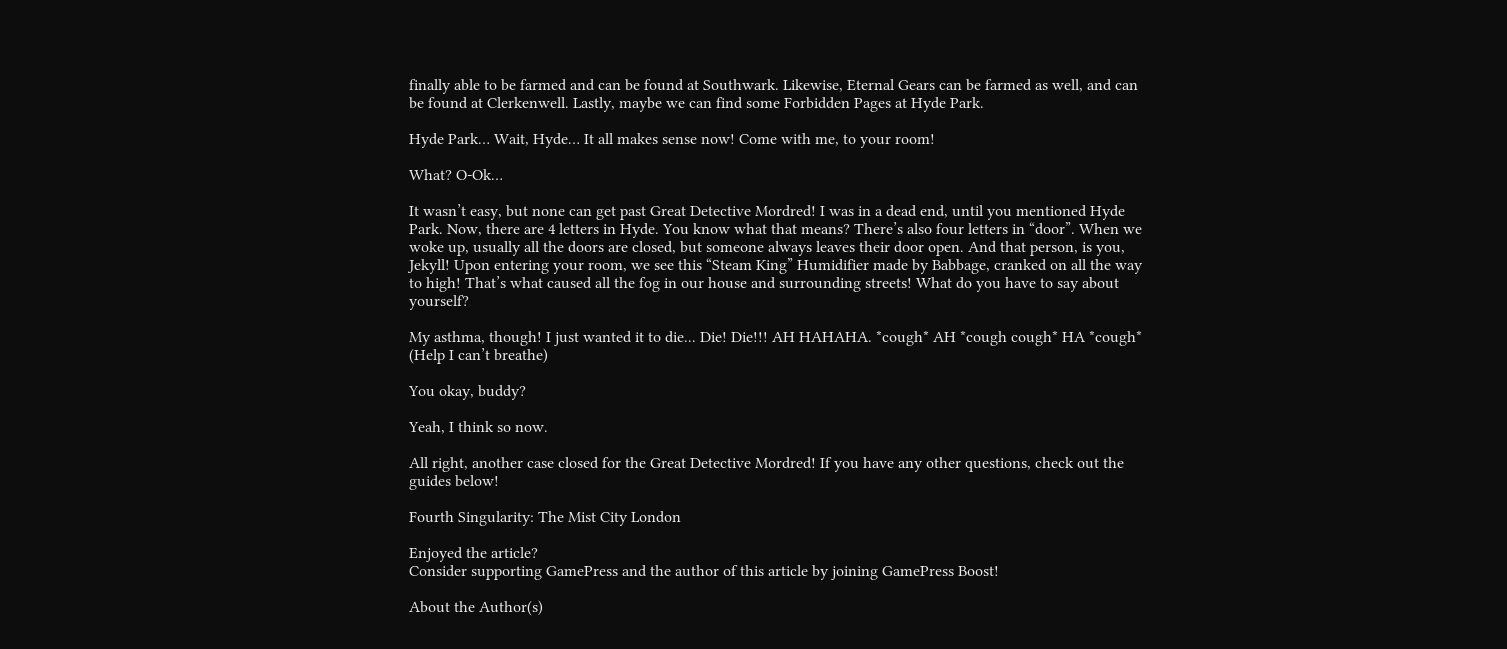finally able to be farmed and can be found at Southwark. Likewise, Eternal Gears can be farmed as well, and can be found at Clerkenwell. Lastly, maybe we can find some Forbidden Pages at Hyde Park.

Hyde Park… Wait, Hyde… It all makes sense now! Come with me, to your room!

What? O-Ok…

It wasn’t easy, but none can get past Great Detective Mordred! I was in a dead end, until you mentioned Hyde Park. Now, there are 4 letters in Hyde. You know what that means? There’s also four letters in “door”. When we woke up, usually all the doors are closed, but someone always leaves their door open. And that person, is you, Jekyll! Upon entering your room, we see this “Steam King” Humidifier made by Babbage, cranked on all the way to high! That’s what caused all the fog in our house and surrounding streets! What do you have to say about yourself?

My asthma, though! I just wanted it to die... Die! Die!!! AH HAHAHA. *cough* AH *cough cough* HA *cough* (Help I can’t breathe)

You okay, buddy?

Yeah, I think so now.

All right, another case closed for the Great Detective Mordred! If you have any other questions, check out the guides below!

Fourth Singularity: The Mist City London

Enjoyed the article?
Consider supporting GamePress and the author of this article by joining GamePress Boost!

About the Author(s)